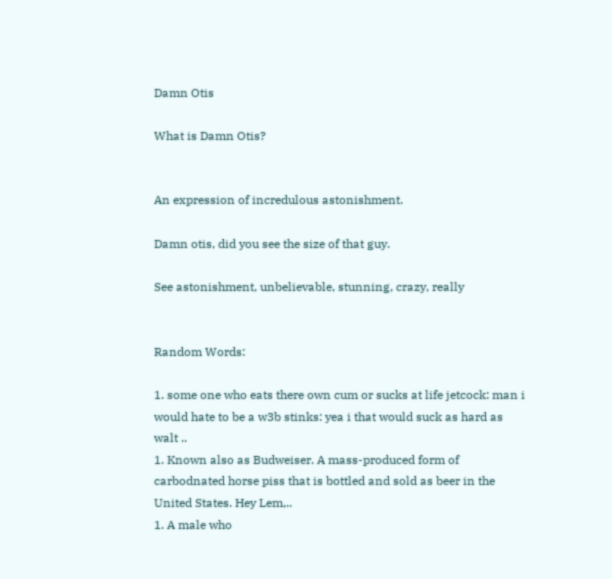Damn Otis

What is Damn Otis?


An expression of incredulous astonishment.

Damn otis, did you see the size of that guy.

See astonishment, unbelievable, stunning, crazy, really


Random Words:

1. some one who eats there own cum or sucks at life jetcock: man i would hate to be a w3b stinks: yea i that would suck as hard as walt ..
1. Known also as Budweiser. A mass-produced form of carbodnated horse piss that is bottled and sold as beer in the United States. Hey Lem,..
1. A male who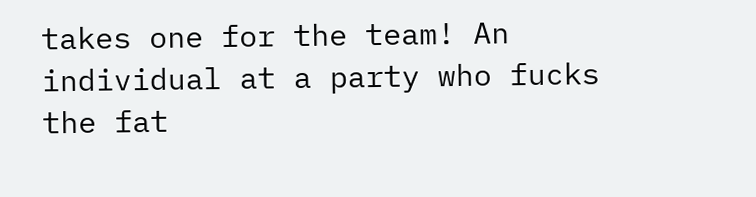takes one for the team! An individual at a party who fucks the fat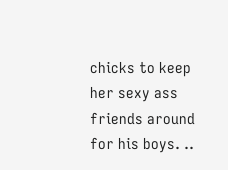chicks to keep her sexy ass friends around for his boys. ..